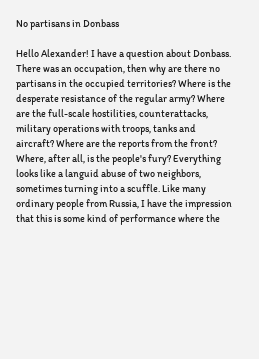No partisans in Donbass

Hello Alexander! I have a question about Donbass. There was an occupation, then why are there no partisans in the occupied territories? Where is the desperate resistance of the regular army? Where are the full-scale hostilities, counterattacks, military operations with troops, tanks and aircraft? Where are the reports from the front? Where, after all, is the people's fury? Everything looks like a languid abuse of two neighbors, sometimes turning into a scuffle. Like many ordinary people from Russia, I have the impression that this is some kind of performance where the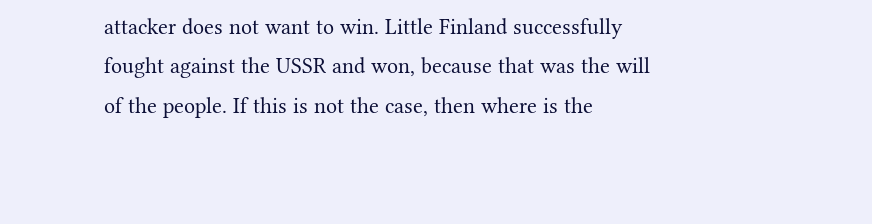attacker does not want to win. Little Finland successfully fought against the USSR and won, because that was the will of the people. If this is not the case, then where is the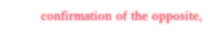confirmation of the opposite,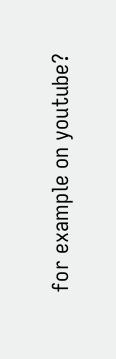for example on youtube?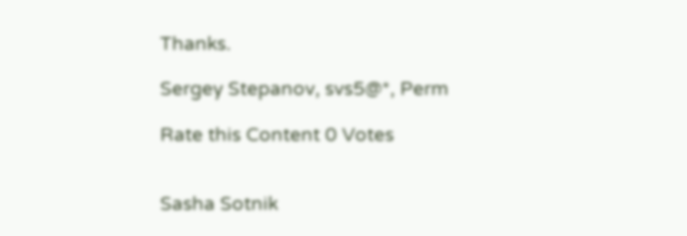Thanks.

Sergey Stepanov, svs5@*, Perm

Rate this Content 0 Votes


Sasha Sotnik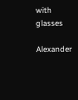with glasses

Alexander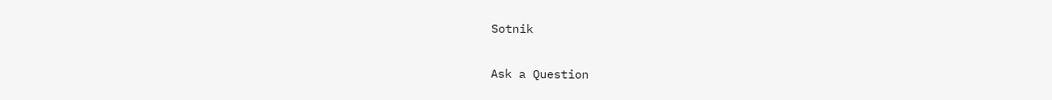Sotnik

Ask a Question